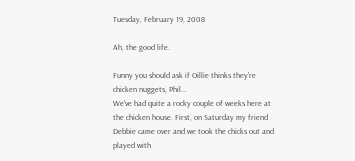Tuesday, February 19, 2008

Ah, the good life.

Funny you should ask if Oillie thinks they're chicken nuggets, Phil...
We've had quite a rocky couple of weeks here at the chicken house. First, on Saturday my friend Debbie came over and we took the chicks out and played with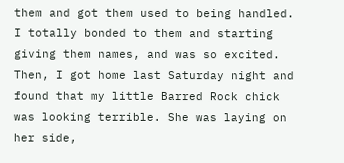them and got them used to being handled. I totally bonded to them and starting giving them names, and was so excited. Then, I got home last Saturday night and found that my little Barred Rock chick was looking terrible. She was laying on her side,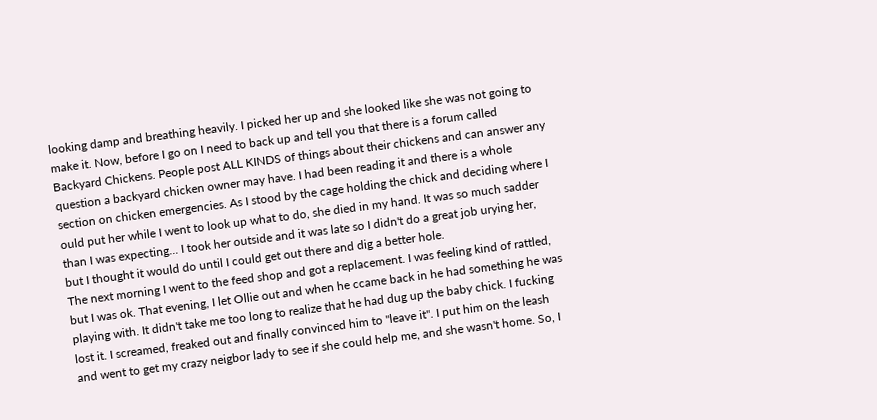looking damp and breathing heavily. I picked her up and she looked like she was not going to make it. Now, before I go on I need to back up and tell you that there is a forum called Backyard Chickens. People post ALL KINDS of things about their chickens and can answer any question a backyard chicken owner may have. I had been reading it and there is a whole section on chicken emergencies. As I stood by the cage holding the chick and deciding where I ould put her while I went to look up what to do, she died in my hand. It was so much sadder than I was expecting... I took her outside and it was late so I didn't do a great job urying her, but I thought it would do until I could get out there and dig a better hole.
The next morning I went to the feed shop and got a replacement. I was feeling kind of rattled, but I was ok. That evening, I let Ollie out and when he ccame back in he had something he was playing with. It didn't take me too long to realize that he had dug up the baby chick. I fucking lost it. I screamed, freaked out and finally convinced him to "leave it". I put him on the leash and went to get my crazy neigbor lady to see if she could help me, and she wasn't home. So, I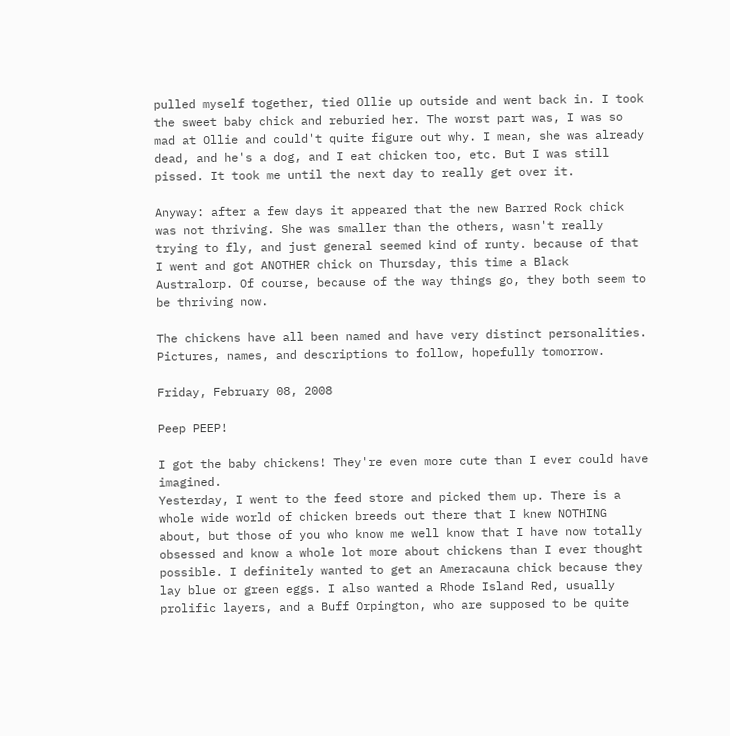pulled myself together, tied Ollie up outside and went back in. I took the sweet baby chick and reburied her. The worst part was, I was so mad at Ollie and could't quite figure out why. I mean, she was already dead, and he's a dog, and I eat chicken too, etc. But I was still pissed. It took me until the next day to really get over it.

Anyway: after a few days it appeared that the new Barred Rock chick was not thriving. She was smaller than the others, wasn't really trying to fly, and just general seemed kind of runty. because of that I went and got ANOTHER chick on Thursday, this time a Black Australorp. Of course, because of the way things go, they both seem to be thriving now.

The chickens have all been named and have very distinct personalities. Pictures, names, and descriptions to follow, hopefully tomorrow.

Friday, February 08, 2008

Peep PEEP!

I got the baby chickens! They're even more cute than I ever could have imagined.
Yesterday, I went to the feed store and picked them up. There is a whole wide world of chicken breeds out there that I knew NOTHING about, but those of you who know me well know that I have now totally obsessed and know a whole lot more about chickens than I ever thought possible. I definitely wanted to get an Ameracauna chick because they lay blue or green eggs. I also wanted a Rhode Island Red, usually prolific layers, and a Buff Orpington, who are supposed to be quite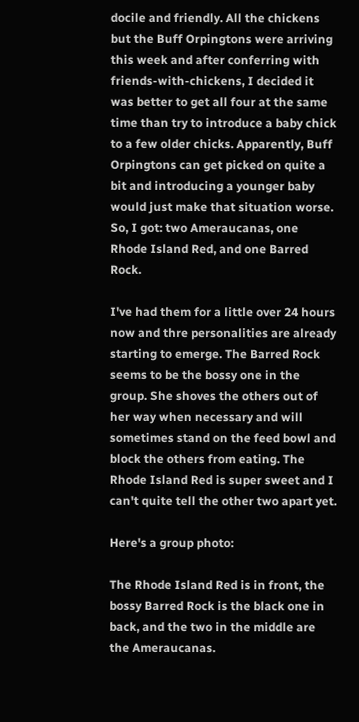docile and friendly. All the chickens but the Buff Orpingtons were arriving this week and after conferring with friends-with-chickens, I decided it was better to get all four at the same time than try to introduce a baby chick to a few older chicks. Apparently, Buff Orpingtons can get picked on quite a bit and introducing a younger baby would just make that situation worse. So, I got: two Ameraucanas, one Rhode Island Red, and one Barred Rock.

I've had them for a little over 24 hours now and thre personalities are already starting to emerge. The Barred Rock seems to be the bossy one in the group. She shoves the others out of her way when necessary and will sometimes stand on the feed bowl and block the others from eating. The Rhode Island Red is super sweet and I can't quite tell the other two apart yet.

Here's a group photo:

The Rhode Island Red is in front, the bossy Barred Rock is the black one in back, and the two in the middle are the Ameraucanas.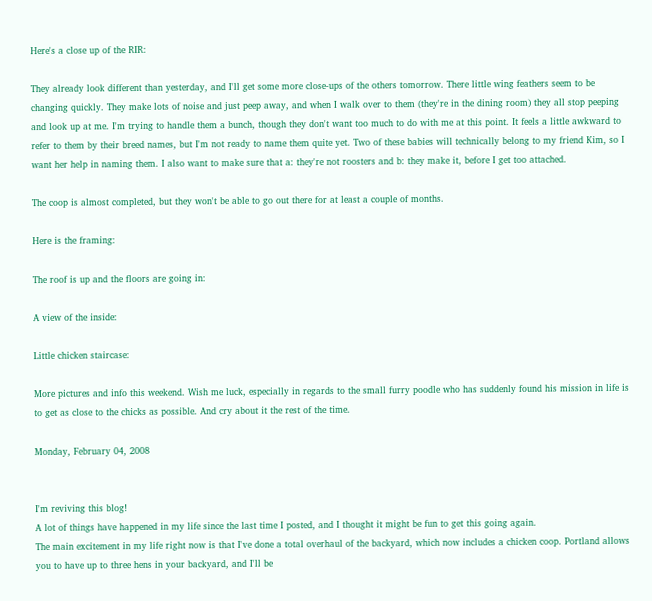Here's a close up of the RIR:

They already look different than yesterday, and I'll get some more close-ups of the others tomorrow. There little wing feathers seem to be changing quickly. They make lots of noise and just peep away, and when I walk over to them (they're in the dining room) they all stop peeping and look up at me. I'm trying to handle them a bunch, though they don't want too much to do with me at this point. It feels a little awkward to refer to them by their breed names, but I'm not ready to name them quite yet. Two of these babies will technically belong to my friend Kim, so I want her help in naming them. I also want to make sure that a: they're not roosters and b: they make it, before I get too attached.

The coop is almost completed, but they won't be able to go out there for at least a couple of months.

Here is the framing:

The roof is up and the floors are going in:

A view of the inside:

Little chicken staircase:

More pictures and info this weekend. Wish me luck, especially in regards to the small furry poodle who has suddenly found his mission in life is to get as close to the chicks as possible. And cry about it the rest of the time.

Monday, February 04, 2008


I'm reviving this blog!
A lot of things have happened in my life since the last time I posted, and I thought it might be fun to get this going again.
The main excitement in my life right now is that I've done a total overhaul of the backyard, which now includes a chicken coop. Portland allows you to have up to three hens in your backyard, and I'll be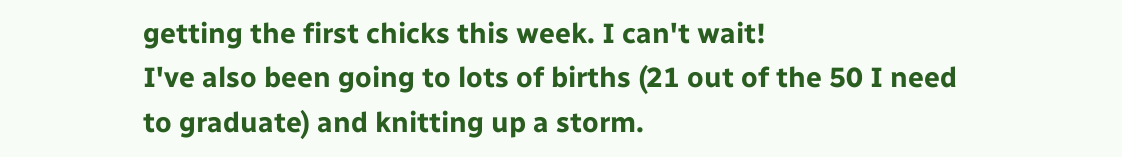getting the first chicks this week. I can't wait!
I've also been going to lots of births (21 out of the 50 I need to graduate) and knitting up a storm.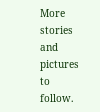More stories and pictures to follow.